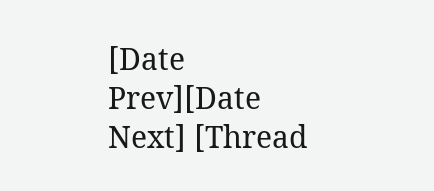[Date Prev][Date Next] [Thread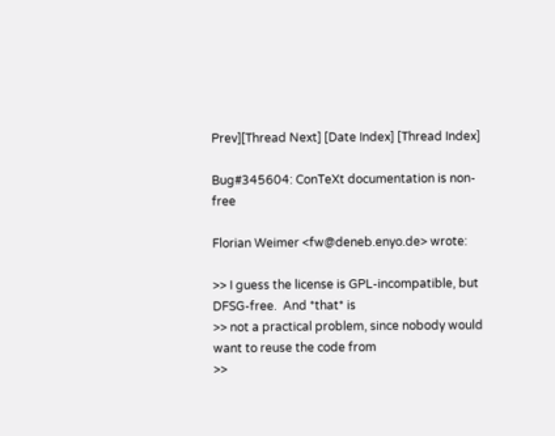Prev][Thread Next] [Date Index] [Thread Index]

Bug#345604: ConTeXt documentation is non-free

Florian Weimer <fw@deneb.enyo.de> wrote:

>> I guess the license is GPL-incompatible, but DFSG-free.  And *that* is
>> not a practical problem, since nobody would want to reuse the code from
>>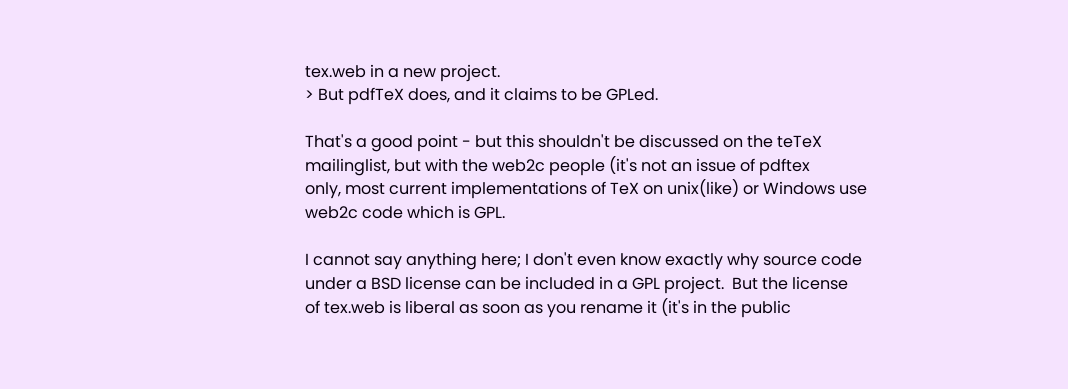tex.web in a new project.
> But pdfTeX does, and it claims to be GPLed.

That's a good point - but this shouldn't be discussed on the teTeX
mailinglist, but with the web2c people (it's not an issue of pdftex
only, most current implementations of TeX on unix(like) or Windows use
web2c code which is GPL.

I cannot say anything here; I don't even know exactly why source code
under a BSD license can be included in a GPL project.  But the license
of tex.web is liberal as soon as you rename it (it's in the public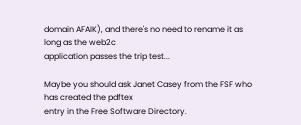domain AFAIK), and there's no need to rename it as long as the web2c
application passes the trip test...

Maybe you should ask Janet Casey from the FSF who has created the pdftex
entry in the Free Software Directory.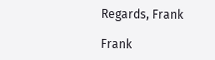Regards, Frank

Frank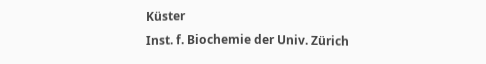Küster
Inst. f. Biochemie der Univ. Zürich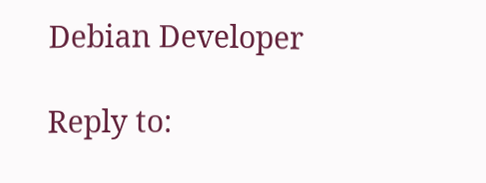Debian Developer

Reply to: